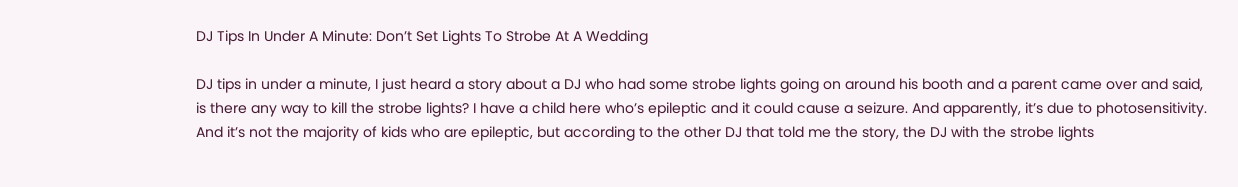DJ Tips In Under A Minute: Don’t Set Lights To Strobe At A Wedding

DJ tips in under a minute, I just heard a story about a DJ who had some strobe lights going on around his booth and a parent came over and said, is there any way to kill the strobe lights? I have a child here who’s epileptic and it could cause a seizure. And apparently, it’s due to photosensitivity.
And it’s not the majority of kids who are epileptic, but according to the other DJ that told me the story, the DJ with the strobe lights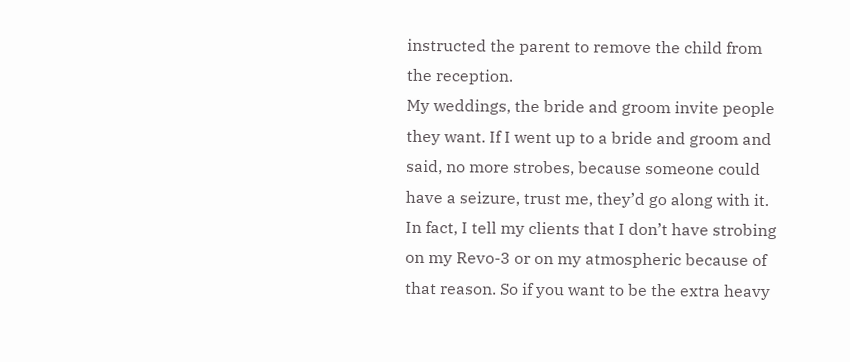instructed the parent to remove the child from the reception.
My weddings, the bride and groom invite people they want. If I went up to a bride and groom and said, no more strobes, because someone could have a seizure, trust me, they’d go along with it. In fact, I tell my clients that I don’t have strobing on my Revo-3 or on my atmospheric because of that reason. So if you want to be the extra heavy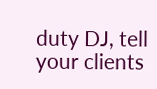duty DJ, tell your clients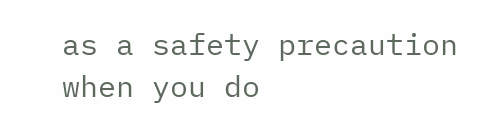as a safety precaution when you do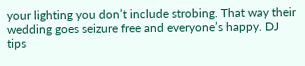your lighting you don’t include strobing. That way their wedding goes seizure free and everyone’s happy. DJ tips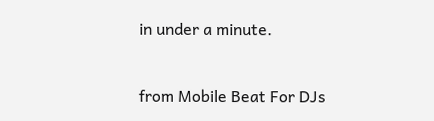in under a minute.


from Mobile Beat For DJs